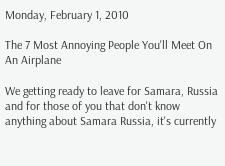Monday, February 1, 2010

The 7 Most Annoying People You'll Meet On An Airplane

We getting ready to leave for Samara, Russia and for those of you that don't know anything about Samara Russia, it's currently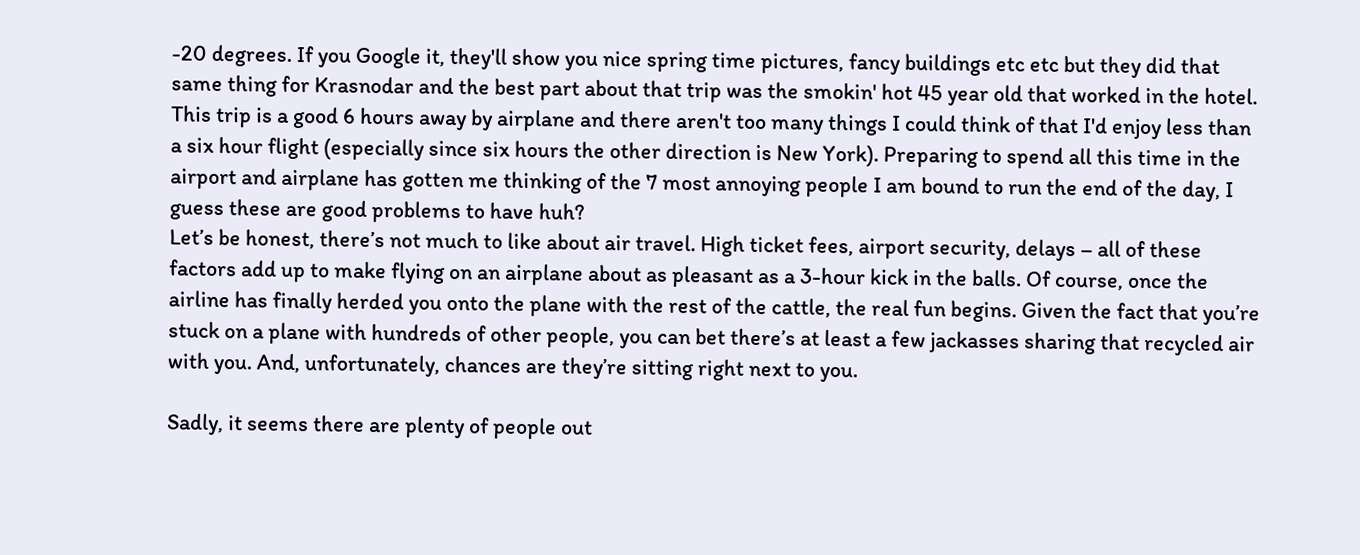-20 degrees. If you Google it, they'll show you nice spring time pictures, fancy buildings etc etc but they did that same thing for Krasnodar and the best part about that trip was the smokin' hot 45 year old that worked in the hotel. This trip is a good 6 hours away by airplane and there aren't too many things I could think of that I'd enjoy less than a six hour flight (especially since six hours the other direction is New York). Preparing to spend all this time in the airport and airplane has gotten me thinking of the 7 most annoying people I am bound to run the end of the day, I guess these are good problems to have huh?
Let’s be honest, there’s not much to like about air travel. High ticket fees, airport security, delays – all of these factors add up to make flying on an airplane about as pleasant as a 3-hour kick in the balls. Of course, once the airline has finally herded you onto the plane with the rest of the cattle, the real fun begins. Given the fact that you’re stuck on a plane with hundreds of other people, you can bet there’s at least a few jackasses sharing that recycled air with you. And, unfortunately, chances are they’re sitting right next to you.

Sadly, it seems there are plenty of people out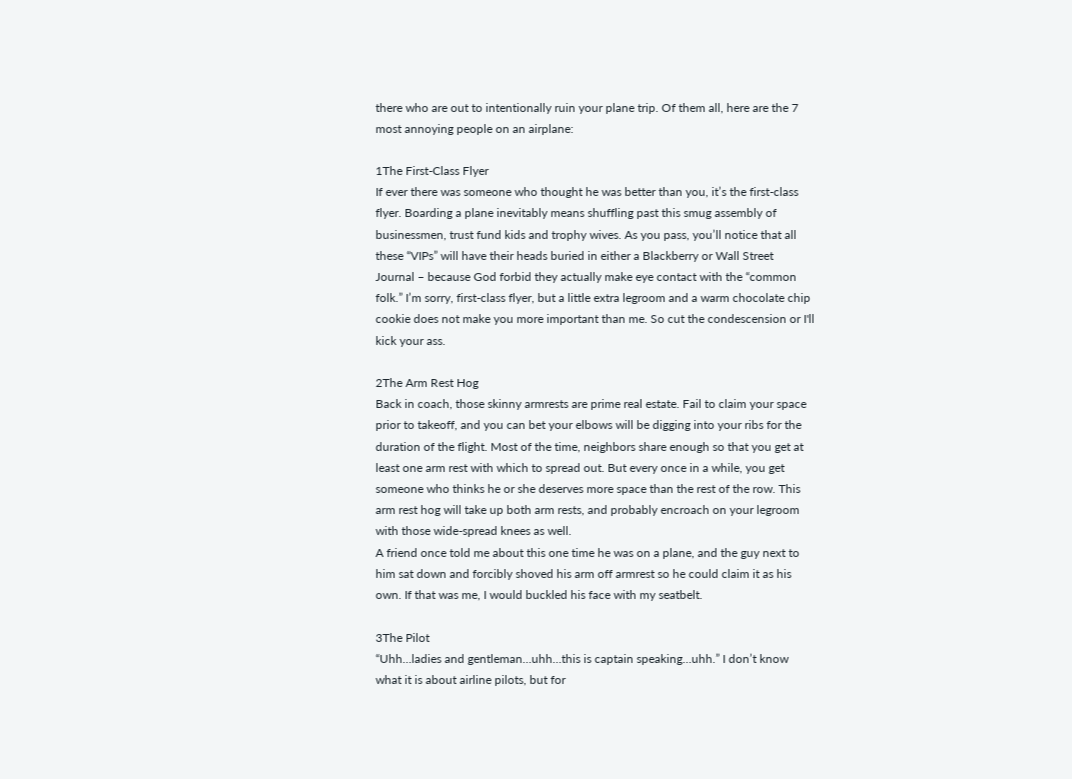there who are out to intentionally ruin your plane trip. Of them all, here are the 7 most annoying people on an airplane:

1The First-Class Flyer
If ever there was someone who thought he was better than you, it’s the first-class flyer. Boarding a plane inevitably means shuffling past this smug assembly of businessmen, trust fund kids and trophy wives. As you pass, you’ll notice that all these “VIPs” will have their heads buried in either a Blackberry or Wall Street Journal – because God forbid they actually make eye contact with the “common folk.” I’m sorry, first-class flyer, but a little extra legroom and a warm chocolate chip cookie does not make you more important than me. So cut the condescension or I'll kick your ass.

2The Arm Rest Hog
Back in coach, those skinny armrests are prime real estate. Fail to claim your space prior to takeoff, and you can bet your elbows will be digging into your ribs for the duration of the flight. Most of the time, neighbors share enough so that you get at least one arm rest with which to spread out. But every once in a while, you get someone who thinks he or she deserves more space than the rest of the row. This arm rest hog will take up both arm rests, and probably encroach on your legroom with those wide-spread knees as well.
A friend once told me about this one time he was on a plane, and the guy next to him sat down and forcibly shoved his arm off armrest so he could claim it as his own. If that was me, I would buckled his face with my seatbelt.

3The Pilot
“Uhh…ladies and gentleman…uhh…this is captain speaking…uhh.” I don’t know what it is about airline pilots, but for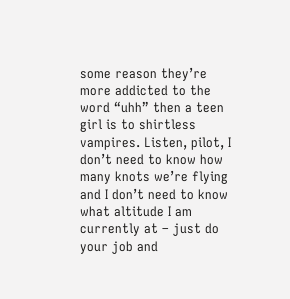some reason they’re more addicted to the word “uhh” then a teen girl is to shirtless vampires. Listen, pilot, I don’t need to know how many knots we’re flying and I don’t need to know what altitude I am currently at – just do your job and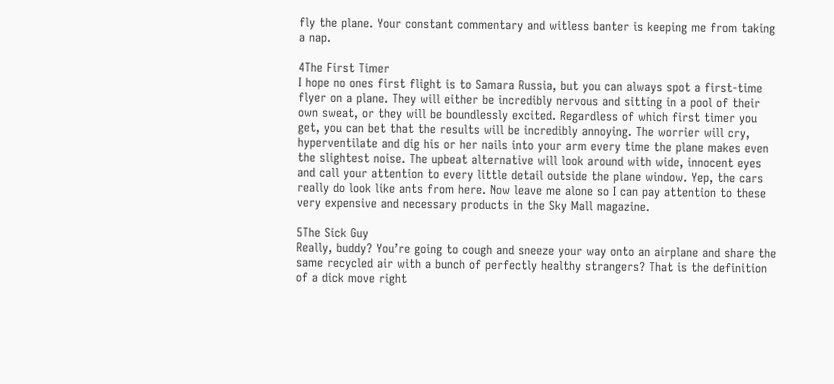fly the plane. Your constant commentary and witless banter is keeping me from taking a nap.

4The First Timer
I hope no ones first flight is to Samara Russia, but you can always spot a first-time flyer on a plane. They will either be incredibly nervous and sitting in a pool of their own sweat, or they will be boundlessly excited. Regardless of which first timer you get, you can bet that the results will be incredibly annoying. The worrier will cry, hyperventilate and dig his or her nails into your arm every time the plane makes even the slightest noise. The upbeat alternative will look around with wide, innocent eyes and call your attention to every little detail outside the plane window. Yep, the cars really do look like ants from here. Now leave me alone so I can pay attention to these very expensive and necessary products in the Sky Mall magazine.

5The Sick Guy
Really, buddy? You’re going to cough and sneeze your way onto an airplane and share the same recycled air with a bunch of perfectly healthy strangers? That is the definition of a dick move right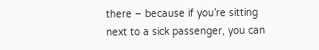there – because if you’re sitting next to a sick passenger, you can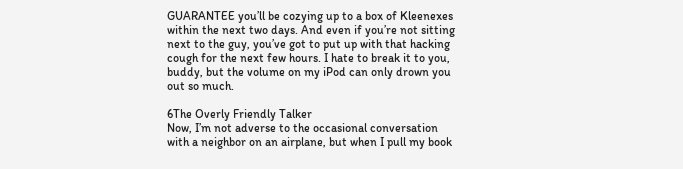GUARANTEE you’ll be cozying up to a box of Kleenexes within the next two days. And even if you’re not sitting next to the guy, you’ve got to put up with that hacking cough for the next few hours. I hate to break it to you, buddy, but the volume on my iPod can only drown you out so much.

6The Overly Friendly Talker
Now, I’m not adverse to the occasional conversation with a neighbor on an airplane, but when I pull my book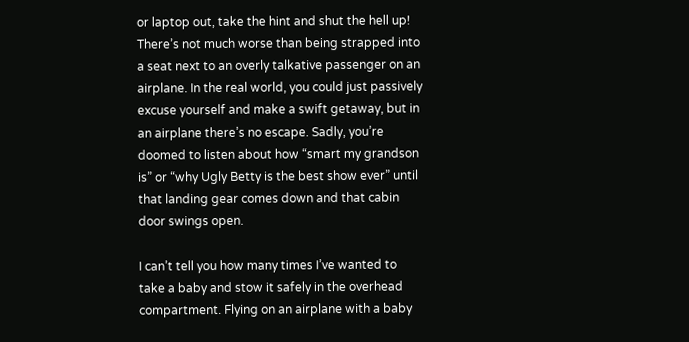or laptop out, take the hint and shut the hell up! There’s not much worse than being strapped into a seat next to an overly talkative passenger on an airplane. In the real world, you could just passively excuse yourself and make a swift getaway, but in an airplane there’s no escape. Sadly, you’re doomed to listen about how “smart my grandson is” or “why Ugly Betty is the best show ever” until that landing gear comes down and that cabin door swings open.

I can’t tell you how many times I’ve wanted to take a baby and stow it safely in the overhead compartment. Flying on an airplane with a baby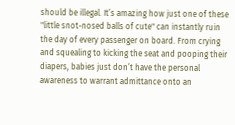should be illegal. It’s amazing how just one of these "little snot-nosed balls of cute" can instantly ruin the day of every passenger on board. From crying and squealing to kicking the seat and pooping their diapers, babies just don’t have the personal awareness to warrant admittance onto an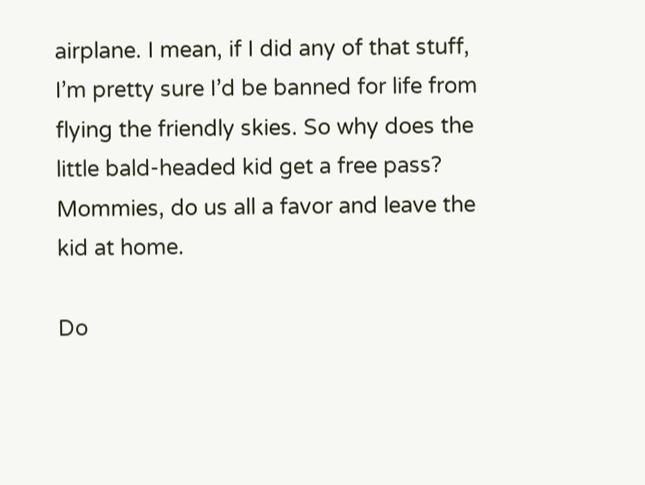airplane. I mean, if I did any of that stuff, I’m pretty sure I’d be banned for life from flying the friendly skies. So why does the little bald-headed kid get a free pass? Mommies, do us all a favor and leave the kid at home.

Do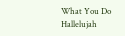What You Do      Hallelujah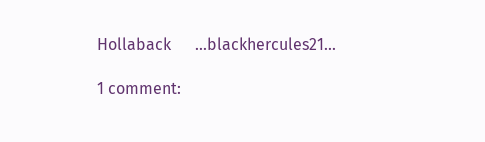Hollaback      ...blackhercules21...

1 comment: